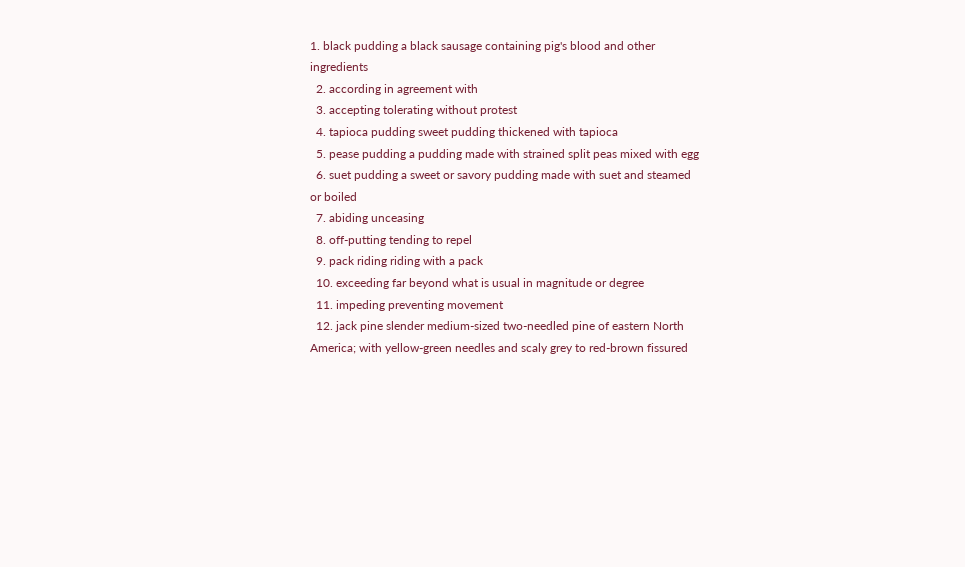1. black pudding a black sausage containing pig's blood and other ingredients
  2. according in agreement with
  3. accepting tolerating without protest
  4. tapioca pudding sweet pudding thickened with tapioca
  5. pease pudding a pudding made with strained split peas mixed with egg
  6. suet pudding a sweet or savory pudding made with suet and steamed or boiled
  7. abiding unceasing
  8. off-putting tending to repel
  9. pack riding riding with a pack
  10. exceeding far beyond what is usual in magnitude or degree
  11. impeding preventing movement
  12. jack pine slender medium-sized two-needled pine of eastern North America; with yellow-green needles and scaly grey to red-brown fissured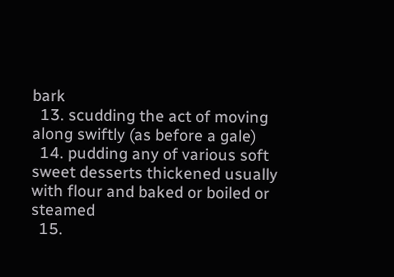bark
  13. scudding the act of moving along swiftly (as before a gale)
  14. pudding any of various soft sweet desserts thickened usually with flour and baked or boiled or steamed
  15.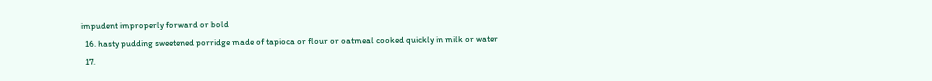impudent improperly forward or bold
  16. hasty pudding sweetened porridge made of tapioca or flour or oatmeal cooked quickly in milk or water
  17.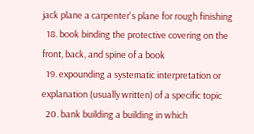jack plane a carpenter's plane for rough finishing
  18. book binding the protective covering on the front, back, and spine of a book
  19. expounding a systematic interpretation or explanation (usually written) of a specific topic
  20. bank building a building in which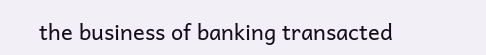the business of banking transacted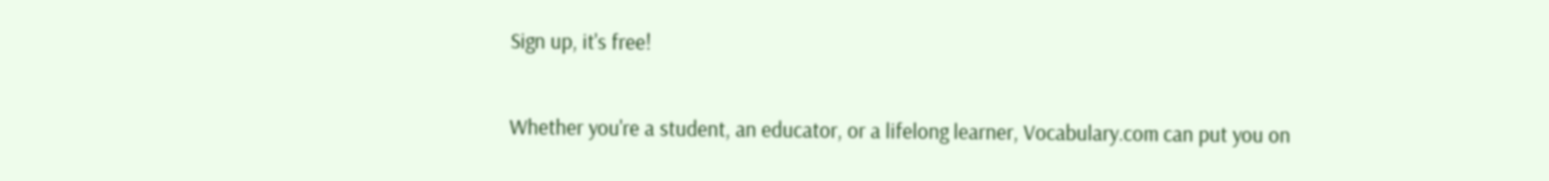Sign up, it's free!

Whether you're a student, an educator, or a lifelong learner, Vocabulary.com can put you on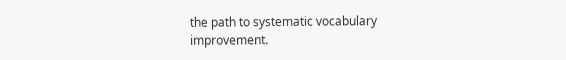the path to systematic vocabulary improvement.